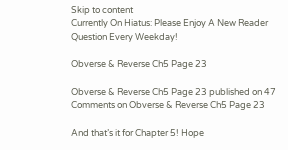Skip to content
Currently On Hiatus: Please Enjoy A New Reader Question Every Weekday!

Obverse & Reverse Ch5 Page 23

Obverse & Reverse Ch5 Page 23 published on 47 Comments on Obverse & Reverse Ch5 Page 23

And that’s it for Chapter 5! Hope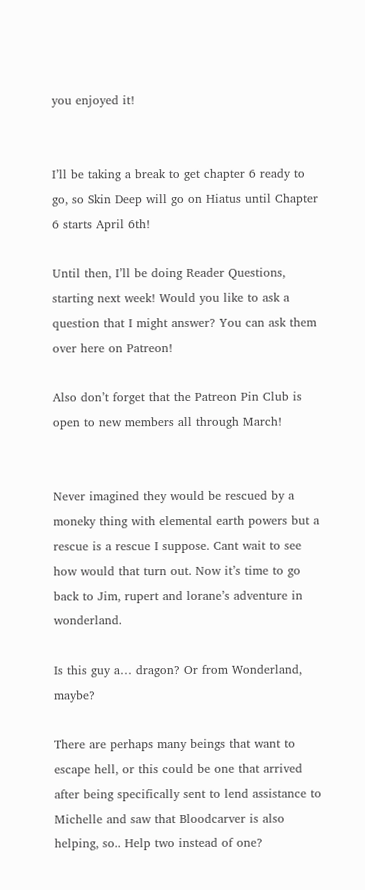you enjoyed it!


I’ll be taking a break to get chapter 6 ready to go, so Skin Deep will go on Hiatus until Chapter 6 starts April 6th!

Until then, I’ll be doing Reader Questions, starting next week! Would you like to ask a question that I might answer? You can ask them over here on Patreon!

Also don’t forget that the Patreon Pin Club is open to new members all through March!


Never imagined they would be rescued by a moneky thing with elemental earth powers but a rescue is a rescue I suppose. Cant wait to see how would that turn out. Now it’s time to go back to Jim, rupert and lorane’s adventure in wonderland.

Is this guy a… dragon? Or from Wonderland, maybe?

There are perhaps many beings that want to escape hell, or this could be one that arrived after being specifically sent to lend assistance to Michelle and saw that Bloodcarver is also helping, so.. Help two instead of one?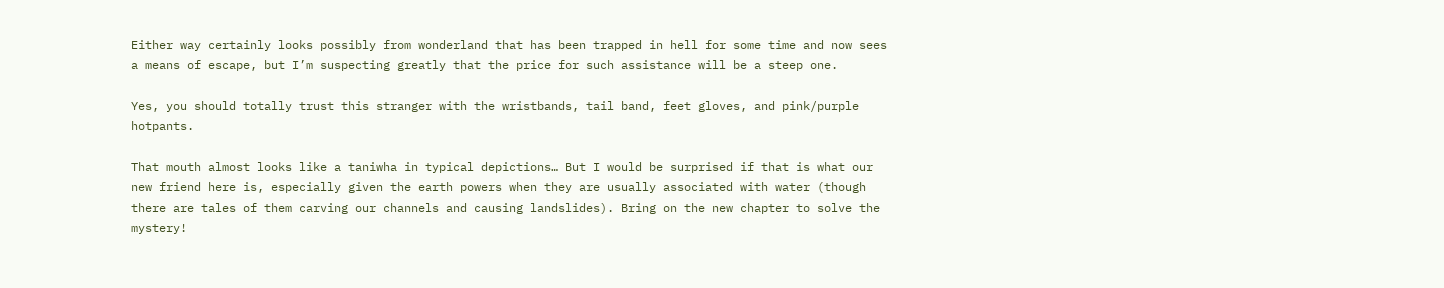Either way certainly looks possibly from wonderland that has been trapped in hell for some time and now sees a means of escape, but I’m suspecting greatly that the price for such assistance will be a steep one.

Yes, you should totally trust this stranger with the wristbands, tail band, feet gloves, and pink/purple hotpants.

That mouth almost looks like a taniwha in typical depictions… But I would be surprised if that is what our new friend here is, especially given the earth powers when they are usually associated with water (though there are tales of them carving our channels and causing landslides). Bring on the new chapter to solve the mystery!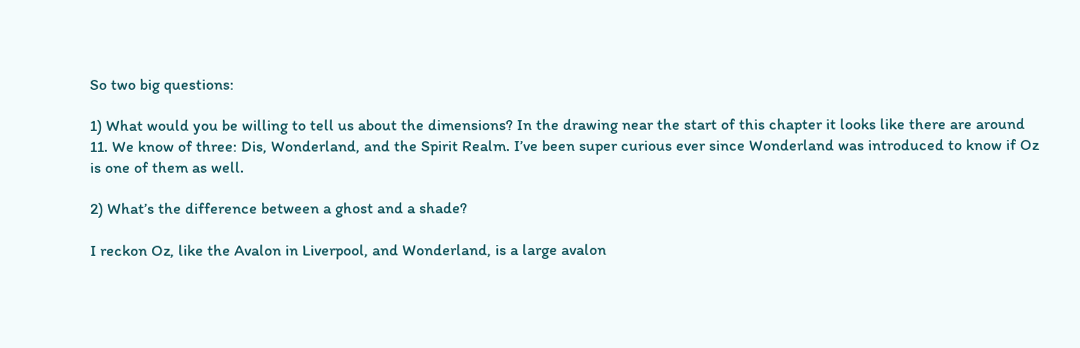So two big questions:

1) What would you be willing to tell us about the dimensions? In the drawing near the start of this chapter it looks like there are around 11. We know of three: Dis, Wonderland, and the Spirit Realm. I’ve been super curious ever since Wonderland was introduced to know if Oz is one of them as well.

2) What’s the difference between a ghost and a shade?

I reckon Oz, like the Avalon in Liverpool, and Wonderland, is a large avalon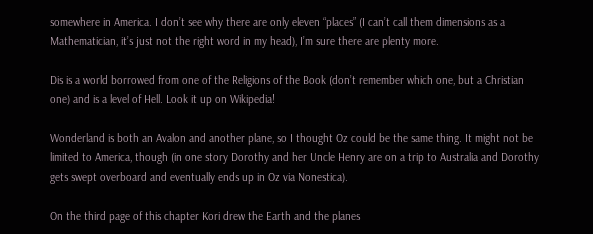somewhere in America. I don’t see why there are only eleven “places” (I can’t call them dimensions as a Mathematician, it’s just not the right word in my head), I’m sure there are plenty more.

Dis is a world borrowed from one of the Religions of the Book (don’t remember which one, but a Christian one) and is a level of Hell. Look it up on Wikipedia!

Wonderland is both an Avalon and another plane, so I thought Oz could be the same thing. It might not be limited to America, though (in one story Dorothy and her Uncle Henry are on a trip to Australia and Dorothy gets swept overboard and eventually ends up in Oz via Nonestica).

On the third page of this chapter Kori drew the Earth and the planes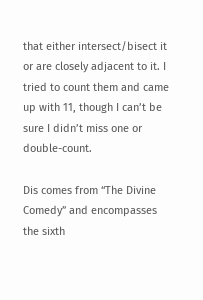that either intersect/bisect it or are closely adjacent to it. I tried to count them and came up with 11, though I can’t be sure I didn’t miss one or double-count.

Dis comes from “The Divine Comedy” and encompasses the sixth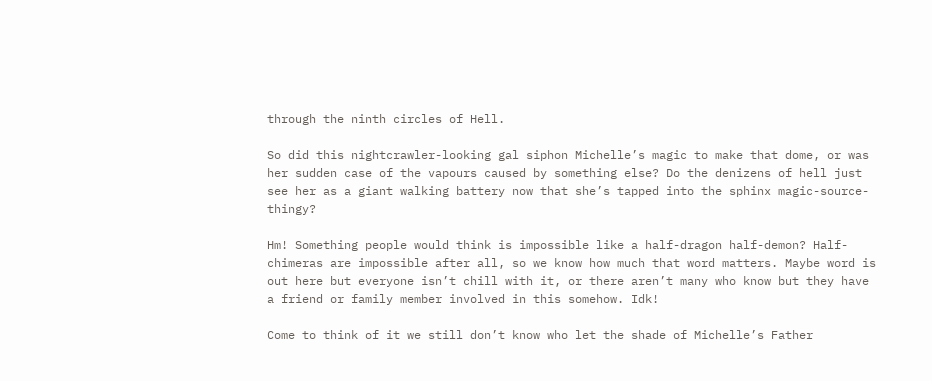through the ninth circles of Hell.

So did this nightcrawler-looking gal siphon Michelle’s magic to make that dome, or was her sudden case of the vapours caused by something else? Do the denizens of hell just see her as a giant walking battery now that she’s tapped into the sphinx magic-source-thingy?

Hm! Something people would think is impossible like a half-dragon half-demon? Half-chimeras are impossible after all, so we know how much that word matters. Maybe word is out here but everyone isn’t chill with it, or there aren’t many who know but they have a friend or family member involved in this somehow. Idk!

Come to think of it we still don’t know who let the shade of Michelle’s Father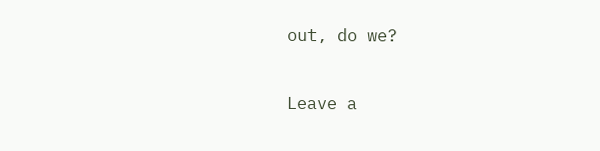out, do we?

Leave a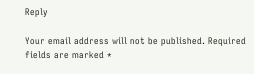Reply

Your email address will not be published. Required fields are marked *